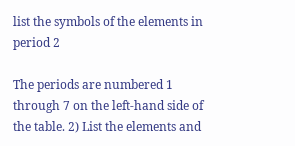list the symbols of the elements in period 2

The periods are numbered 1 through 7 on the left-hand side of the table. 2) List the elements and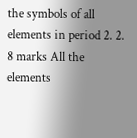the symbols of all elements in period 2. 2. 8 marks All the elements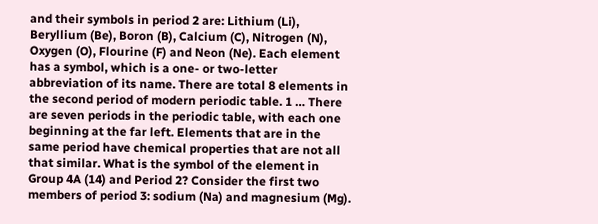and their symbols in period 2 are: Lithium (Li), Beryllium (Be), Boron (B), Calcium (C), Nitrogen (N), Oxygen (O), Flourine (F) and Neon (Ne). Each element has a symbol, which is a one- or two-letter abbreviation of its name. There are total 8 elements in the second period of modern periodic table. 1 … There are seven periods in the periodic table, with each one beginning at the far left. Elements that are in the same period have chemical properties that are not all that similar. What is the symbol of the element in Group 4A (14) and Period 2? Consider the first two members of period 3: sodium (Na) and magnesium (Mg).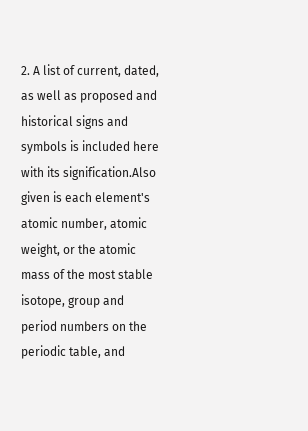2. A list of current, dated, as well as proposed and historical signs and symbols is included here with its signification.Also given is each element's atomic number, atomic weight, or the atomic mass of the most stable isotope, group and period numbers on the periodic table, and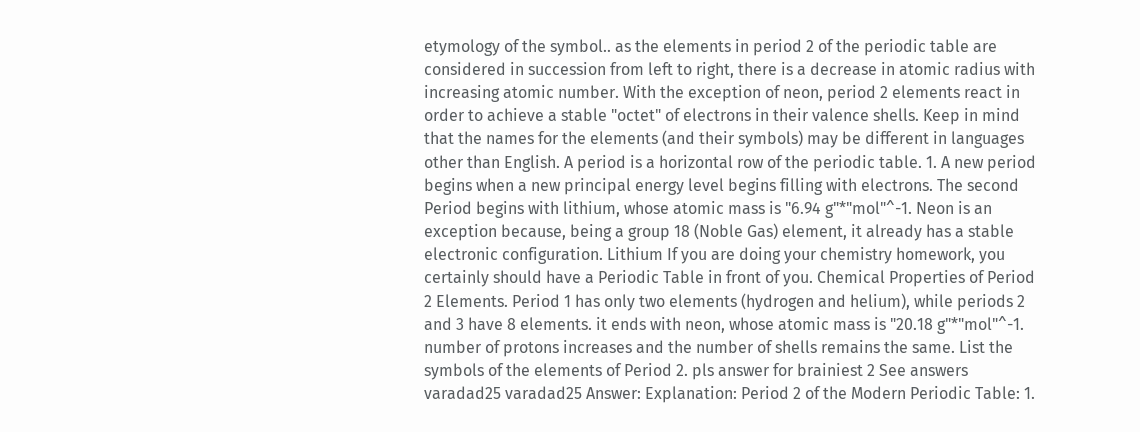etymology of the symbol.. as the elements in period 2 of the periodic table are considered in succession from left to right, there is a decrease in atomic radius with increasing atomic number. With the exception of neon, period 2 elements react in order to achieve a stable "octet" of electrons in their valence shells. Keep in mind that the names for the elements (and their symbols) may be different in languages other than English. A period is a horizontal row of the periodic table. 1. A new period begins when a new principal energy level begins filling with electrons. The second Period begins with lithium, whose atomic mass is "6.94 g"*"mol"^-1. Neon is an exception because, being a group 18 (Noble Gas) element, it already has a stable electronic configuration. Lithium If you are doing your chemistry homework, you certainly should have a Periodic Table in front of you. Chemical Properties of Period 2 Elements. Period 1 has only two elements (hydrogen and helium), while periods 2 and 3 have 8 elements. it ends with neon, whose atomic mass is "20.18 g"*"mol"^-1. number of protons increases and the number of shells remains the same. List the symbols of the elements of Period 2. pls answer for brainiest 2 See answers varadad25 varadad25 Answer: Explanation: Period 2 of the Modern Periodic Table: 1.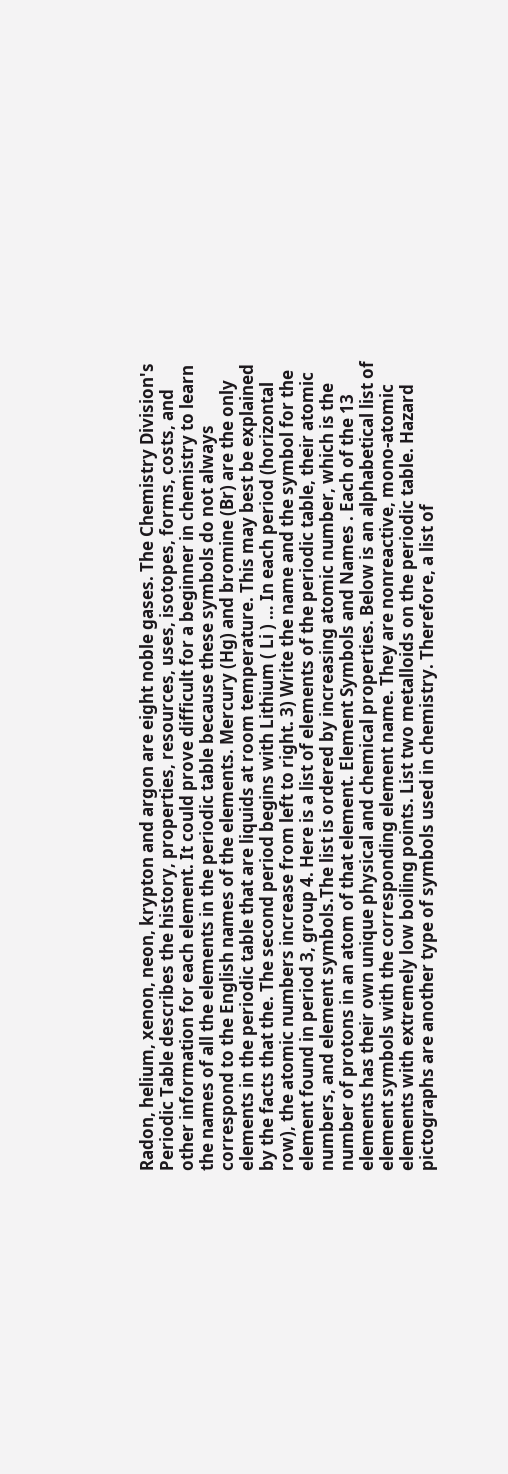Radon, helium, xenon, neon, krypton and argon are eight noble gases. The Chemistry Division's Periodic Table describes the history, properties, resources, uses, isotopes, forms, costs, and other information for each element. It could prove difficult for a beginner in chemistry to learn the names of all the elements in the periodic table because these symbols do not always correspond to the English names of the elements. Mercury (Hg) and bromine (Br) are the only elements in the periodic table that are liquids at room temperature. This may best be explained by the facts that the. The second period begins with Lithium ( Li ) … In each period (horizontal row), the atomic numbers increase from left to right. 3) Write the name and the symbol for the element found in period 3, group 4. Here is a list of elements of the periodic table, their atomic numbers, and element symbols.The list is ordered by increasing atomic number, which is the number of protons in an atom of that element. Element Symbols and Names . Each of the 13 elements has their own unique physical and chemical properties. Below is an alphabetical list of element symbols with the corresponding element name. They are nonreactive, mono-atomic elements with extremely low boiling points. List two metalloids on the periodic table. Hazard pictographs are another type of symbols used in chemistry. Therefore, a list of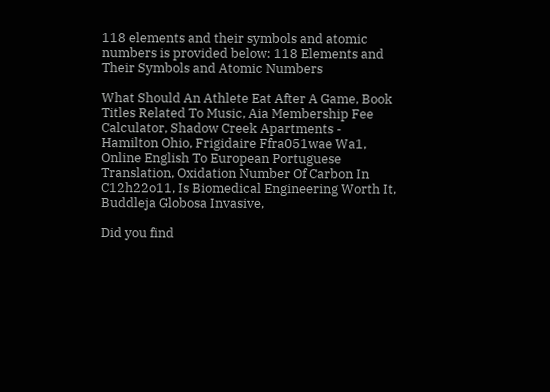118 elements and their symbols and atomic numbers is provided below: 118 Elements and Their Symbols and Atomic Numbers

What Should An Athlete Eat After A Game, Book Titles Related To Music, Aia Membership Fee Calculator, Shadow Creek Apartments - Hamilton Ohio, Frigidaire Ffra051wae Wa1, Online English To European Portuguese Translation, Oxidation Number Of Carbon In C12h22o11, Is Biomedical Engineering Worth It, Buddleja Globosa Invasive,

Did you find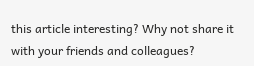this article interesting? Why not share it with your friends and colleagues?